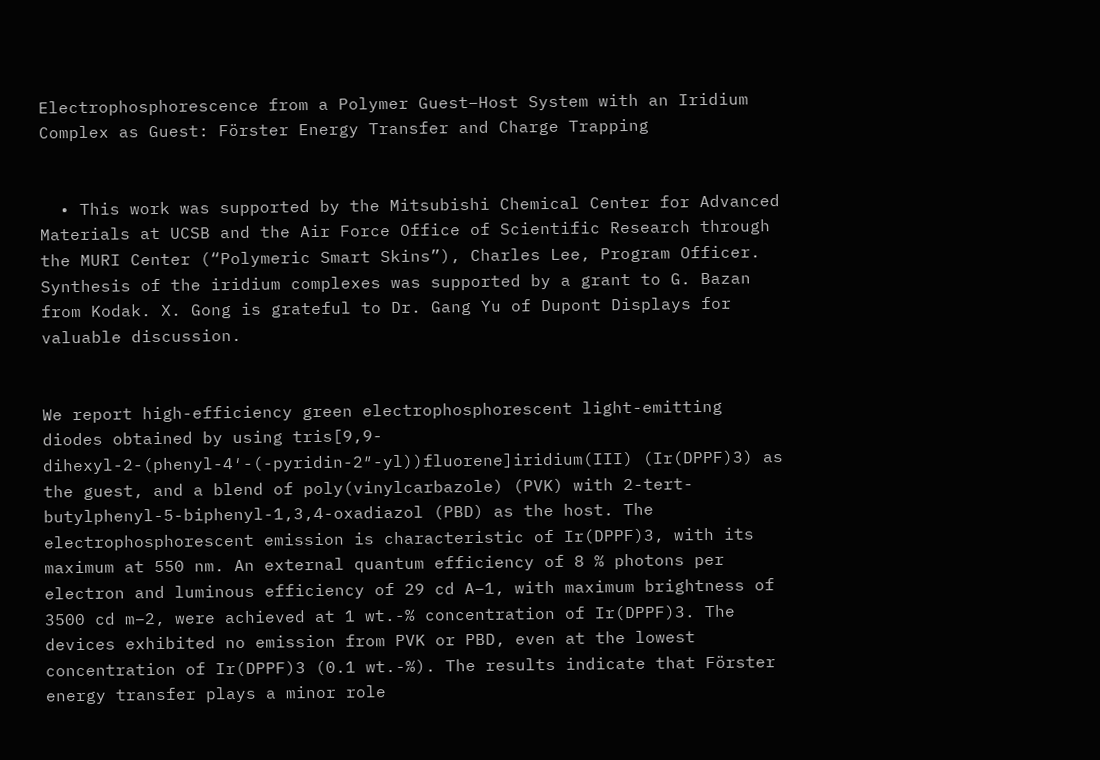Electrophosphorescence from a Polymer Guest–Host System with an Iridium Complex as Guest: Förster Energy Transfer and Charge Trapping


  • This work was supported by the Mitsubishi Chemical Center for Advanced Materials at UCSB and the Air Force Office of Scientific Research through the MURI Center (“Polymeric Smart Skins”), Charles Lee, Program Officer. Synthesis of the iridium complexes was supported by a grant to G. Bazan from Kodak. X. Gong is grateful to Dr. Gang Yu of Dupont Displays for valuable discussion.


We report high-efficiency green electrophosphorescent light-emitting diodes obtained by using tris[9,9-dihexyl-2-(phenyl-4′-(-pyridin-2″-yl))fluorene]iridium(III) (Ir(DPPF)3) as the guest, and a blend of poly(vinylcarbazole) (PVK) with 2-tert-butylphenyl-5-biphenyl-1,3,4-oxadiazol (PBD) as the host. The electrophosphorescent emission is characteristic of Ir(DPPF)3, with its maximum at 550 nm. An external quantum efficiency of 8 % photons per electron and luminous efficiency of 29 cd A–1, with maximum brightness of 3500 cd m–2, were achieved at 1 wt.-% concentration of Ir(DPPF)3. The devices exhibited no emission from PVK or PBD, even at the lowest concentration of Ir(DPPF)3 (0.1 wt.-%). The results indicate that Förster energy transfer plays a minor role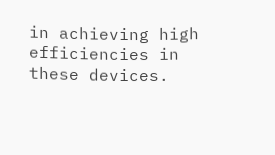in achieving high efficiencies in these devices.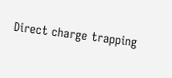Direct charge trapping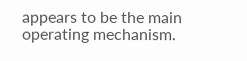appears to be the main operating mechanism.